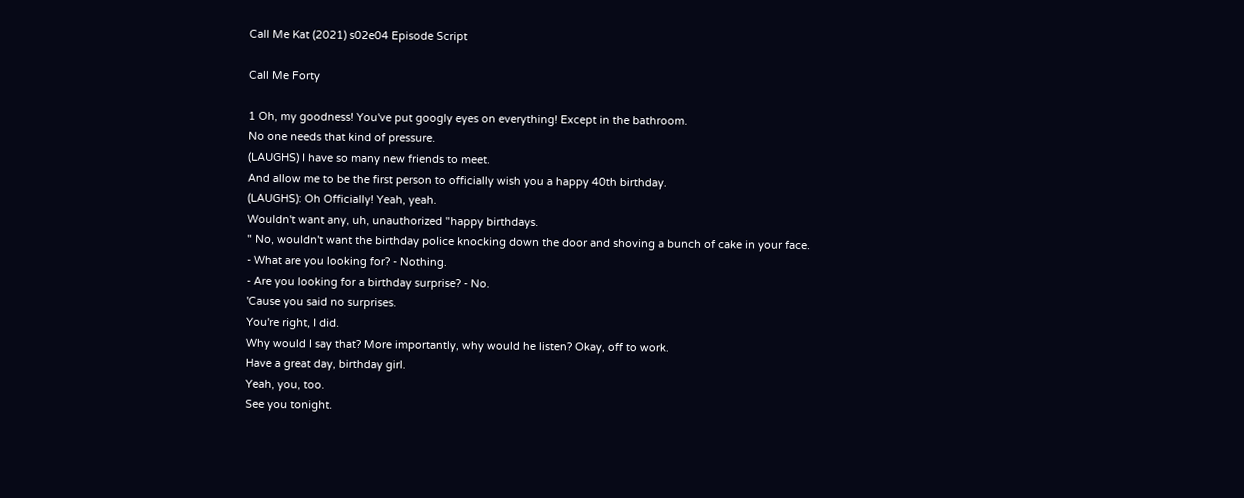Call Me Kat (2021) s02e04 Episode Script

Call Me Forty

1 Oh, my goodness! You've put googly eyes on everything! Except in the bathroom.
No one needs that kind of pressure.
(LAUGHS) I have so many new friends to meet.
And allow me to be the first person to officially wish you a happy 40th birthday.
(LAUGHS): Oh Officially! Yeah, yeah.
Wouldn't want any, uh, unauthorized "happy birthdays.
" No, wouldn't want the birthday police knocking down the door and shoving a bunch of cake in your face.
- What are you looking for? - Nothing.
- Are you looking for a birthday surprise? - No.
'Cause you said no surprises.
You're right, I did.
Why would I say that? More importantly, why would he listen? Okay, off to work.
Have a great day, birthday girl.
Yeah, you, too.
See you tonight.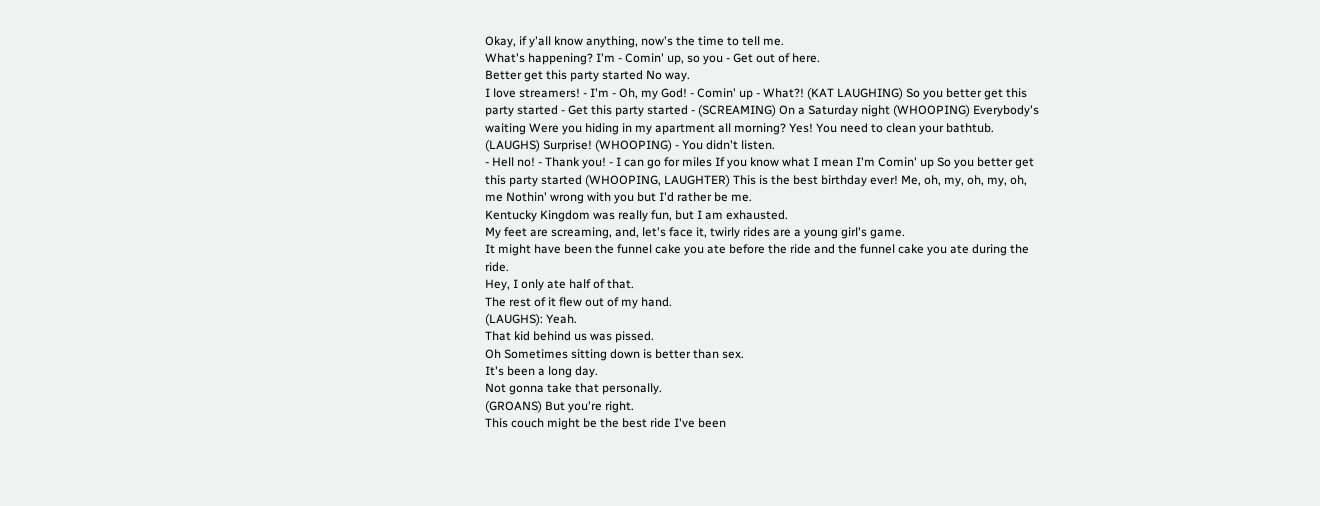Okay, if y'all know anything, now's the time to tell me.
What's happening? I'm - Comin' up, so you - Get out of here.
Better get this party started No way.
I love streamers! - I'm - Oh, my God! - Comin' up - What?! (KAT LAUGHING) So you better get this party started - Get this party started - (SCREAMING) On a Saturday night (WHOOPING) Everybody's waiting Were you hiding in my apartment all morning? Yes! You need to clean your bathtub.
(LAUGHS) Surprise! (WHOOPING) - You didn't listen.
- Hell no! - Thank you! - I can go for miles If you know what I mean I'm Comin' up So you better get this party started (WHOOPING, LAUGHTER) This is the best birthday ever! Me, oh, my, oh, my, oh, me Nothin' wrong with you but I'd rather be me.
Kentucky Kingdom was really fun, but I am exhausted.
My feet are screaming, and, let's face it, twirly rides are a young girl's game.
It might have been the funnel cake you ate before the ride and the funnel cake you ate during the ride.
Hey, I only ate half of that.
The rest of it flew out of my hand.
(LAUGHS): Yeah.
That kid behind us was pissed.
Oh Sometimes sitting down is better than sex.
It's been a long day.
Not gonna take that personally.
(GROANS) But you're right.
This couch might be the best ride I've been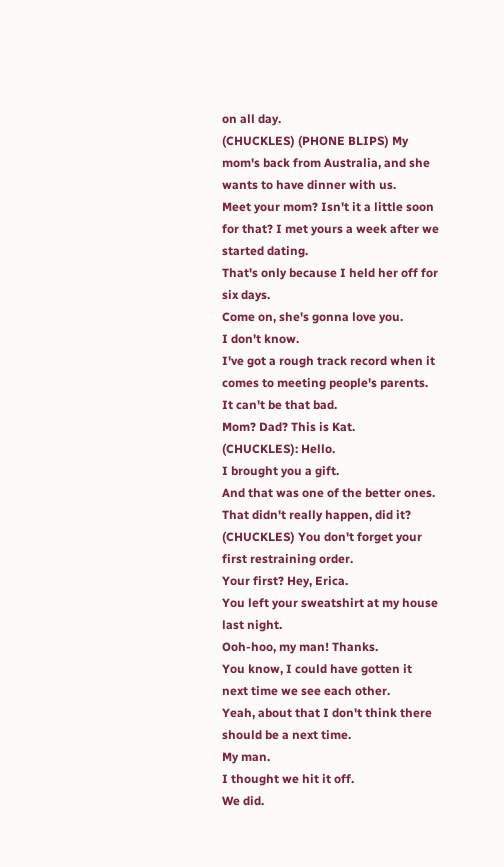on all day.
(CHUCKLES) (PHONE BLIPS) My mom's back from Australia, and she wants to have dinner with us.
Meet your mom? Isn't it a little soon for that? I met yours a week after we started dating.
That's only because I held her off for six days.
Come on, she's gonna love you.
I don't know.
I've got a rough track record when it comes to meeting people's parents.
It can't be that bad.
Mom? Dad? This is Kat.
(CHUCKLES): Hello.
I brought you a gift.
And that was one of the better ones.
That didn't really happen, did it? (CHUCKLES) You don't forget your first restraining order.
Your first? Hey, Erica.
You left your sweatshirt at my house last night.
Ooh-hoo, my man! Thanks.
You know, I could have gotten it next time we see each other.
Yeah, about that I don't think there should be a next time.
My man.
I thought we hit it off.
We did.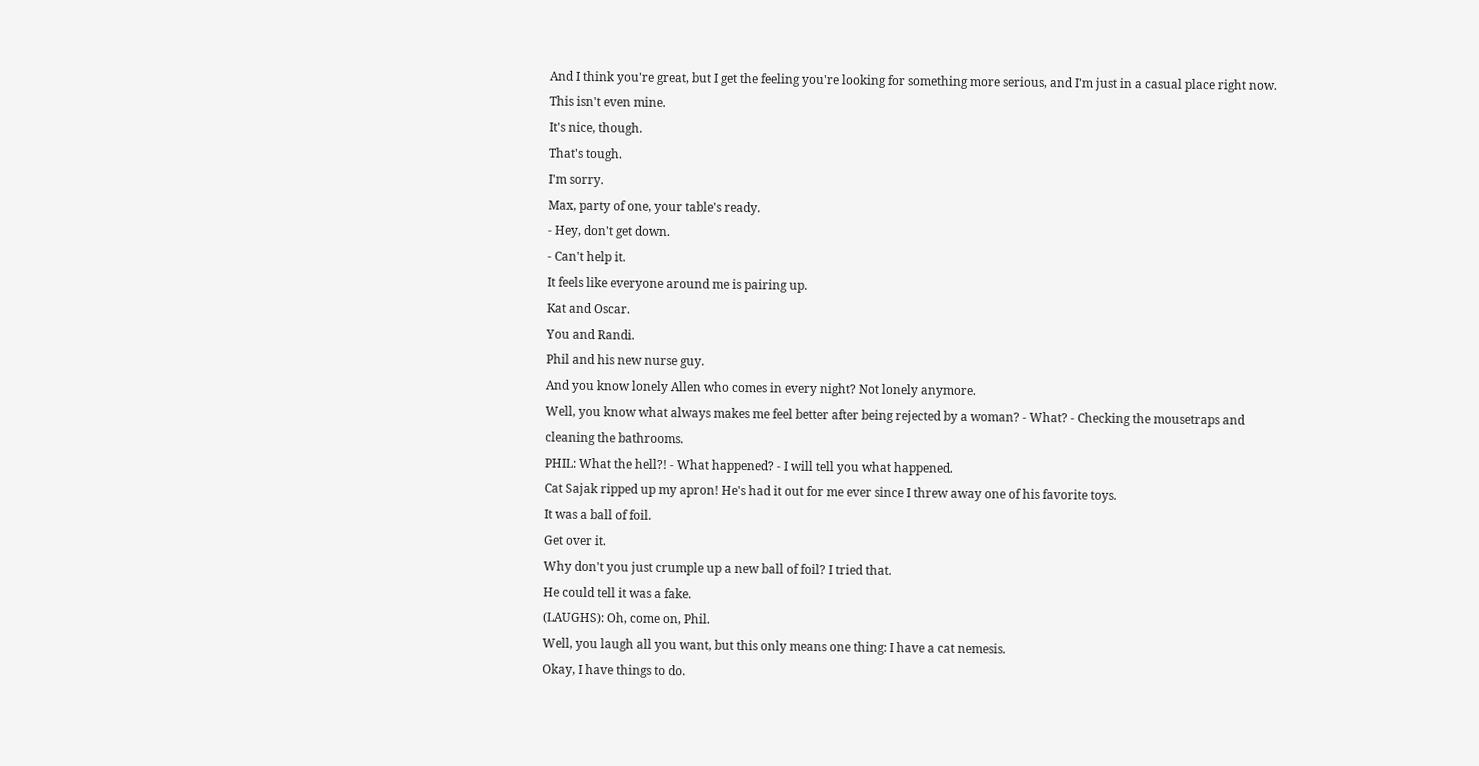And I think you're great, but I get the feeling you're looking for something more serious, and I'm just in a casual place right now.
This isn't even mine.
It's nice, though.
That's tough.
I'm sorry.
Max, party of one, your table's ready.
- Hey, don't get down.
- Can't help it.
It feels like everyone around me is pairing up.
Kat and Oscar.
You and Randi.
Phil and his new nurse guy.
And you know lonely Allen who comes in every night? Not lonely anymore.
Well, you know what always makes me feel better after being rejected by a woman? - What? - Checking the mousetraps and cleaning the bathrooms.
PHIL: What the hell?! - What happened? - I will tell you what happened.
Cat Sajak ripped up my apron! He's had it out for me ever since I threw away one of his favorite toys.
It was a ball of foil.
Get over it.
Why don't you just crumple up a new ball of foil? I tried that.
He could tell it was a fake.
(LAUGHS): Oh, come on, Phil.
Well, you laugh all you want, but this only means one thing: I have a cat nemesis.
Okay, I have things to do.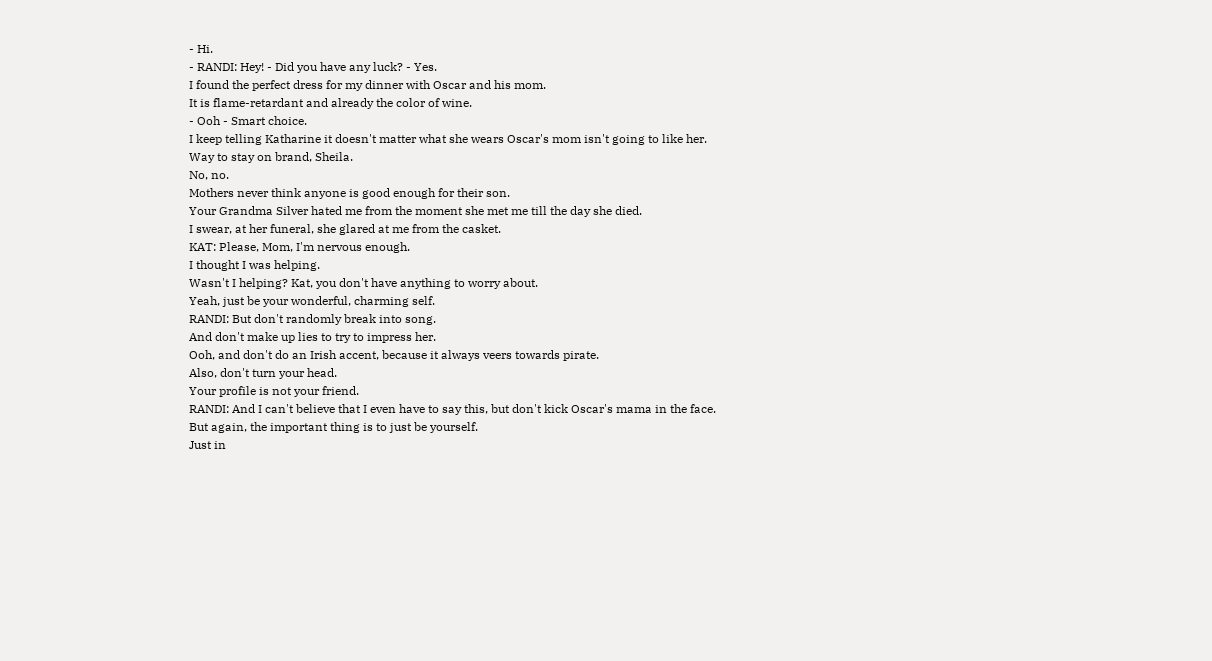- Hi.
- RANDI: Hey! - Did you have any luck? - Yes.
I found the perfect dress for my dinner with Oscar and his mom.
It is flame-retardant and already the color of wine.
- Ooh - Smart choice.
I keep telling Katharine it doesn't matter what she wears Oscar's mom isn't going to like her.
Way to stay on brand, Sheila.
No, no.
Mothers never think anyone is good enough for their son.
Your Grandma Silver hated me from the moment she met me till the day she died.
I swear, at her funeral, she glared at me from the casket.
KAT: Please, Mom, I'm nervous enough.
I thought I was helping.
Wasn't I helping? Kat, you don't have anything to worry about.
Yeah, just be your wonderful, charming self.
RANDI: But don't randomly break into song.
And don't make up lies to try to impress her.
Ooh, and don't do an Irish accent, because it always veers towards pirate.
Also, don't turn your head.
Your profile is not your friend.
RANDI: And I can't believe that I even have to say this, but don't kick Oscar's mama in the face.
But again, the important thing is to just be yourself.
Just in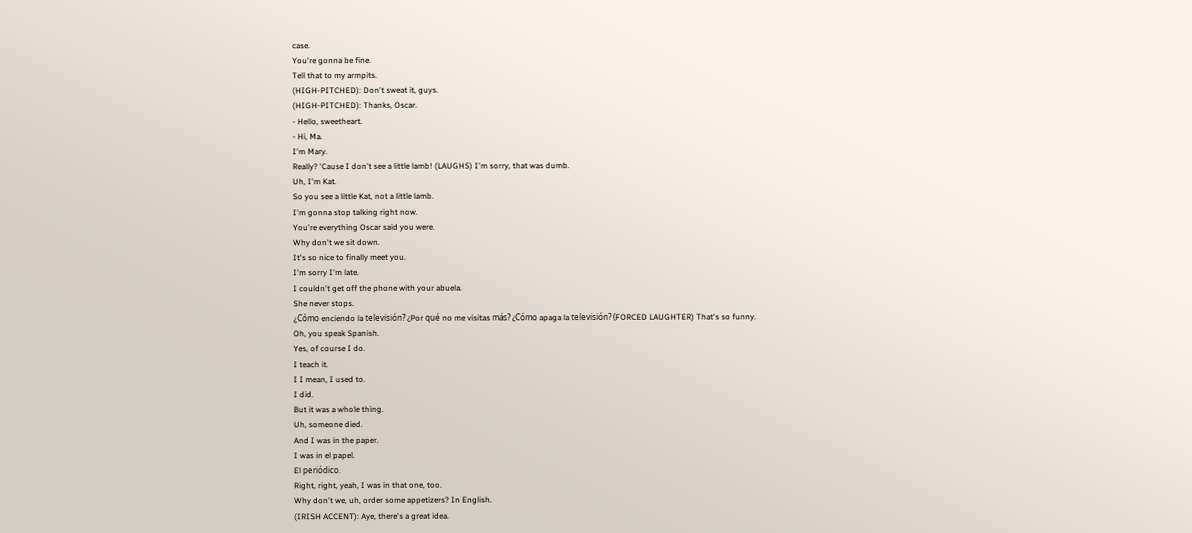case.
You're gonna be fine.
Tell that to my armpits.
(HIGH-PITCHED): Don't sweat it, guys.
(HIGH-PITCHED): Thanks, Oscar.
- Hello, sweetheart.
- Hi, Ma.
I'm Mary.
Really? 'Cause I don't see a little lamb! (LAUGHS) I'm sorry, that was dumb.
Uh, I'm Kat.
So you see a little Kat, not a little lamb.
I'm gonna stop talking right now.
You're everything Oscar said you were.
Why don't we sit down.
It's so nice to finally meet you.
I'm sorry I'm late.
I couldn't get off the phone with your abuela.
She never stops.
¿Cómo enciendo la televisión? ¿Por qué no me visitas más? ¿Cómo apaga la televisión? (FORCED LAUGHTER) That's so funny.
Oh, you speak Spanish.
Yes, of course I do.
I teach it.
I I mean, I used to.
I did.
But it was a whole thing.
Uh, someone died.
And I was in the paper.
I was in el papel.
El periódico.
Right, right, yeah, I was in that one, too.
Why don't we, uh, order some appetizers? In English.
(IRISH ACCENT): Aye, there's a great idea.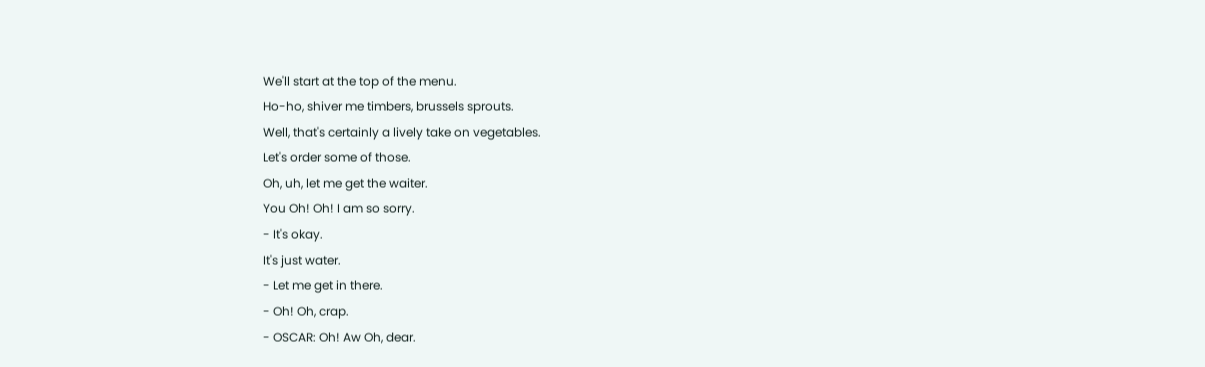We'll start at the top of the menu.
Ho-ho, shiver me timbers, brussels sprouts.
Well, that's certainly a lively take on vegetables.
Let's order some of those.
Oh, uh, let me get the waiter.
You Oh! Oh! I am so sorry.
- It's okay.
It's just water.
- Let me get in there.
- Oh! Oh, crap.
- OSCAR: Oh! Aw Oh, dear.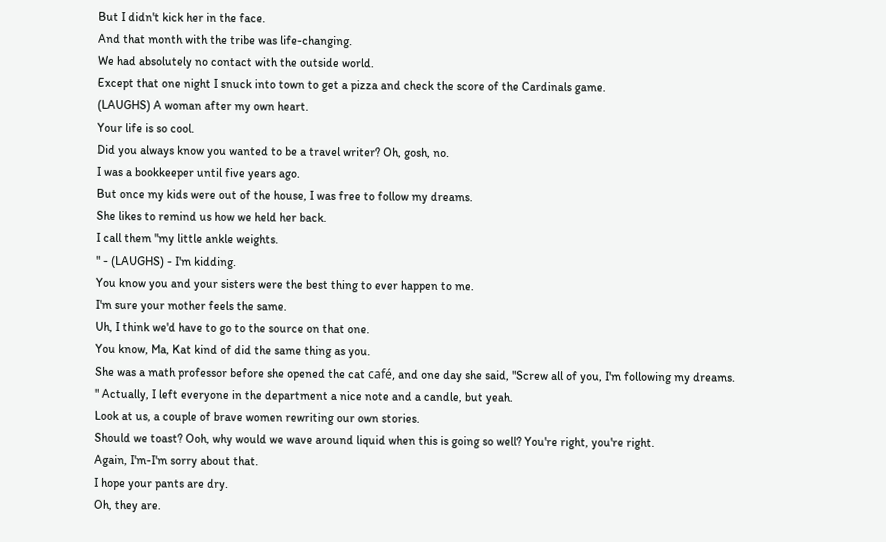But I didn't kick her in the face.
And that month with the tribe was life-changing.
We had absolutely no contact with the outside world.
Except that one night I snuck into town to get a pizza and check the score of the Cardinals game.
(LAUGHS) A woman after my own heart.
Your life is so cool.
Did you always know you wanted to be a travel writer? Oh, gosh, no.
I was a bookkeeper until five years ago.
But once my kids were out of the house, I was free to follow my dreams.
She likes to remind us how we held her back.
I call them "my little ankle weights.
" - (LAUGHS) - I'm kidding.
You know you and your sisters were the best thing to ever happen to me.
I'm sure your mother feels the same.
Uh, I think we'd have to go to the source on that one.
You know, Ma, Kat kind of did the same thing as you.
She was a math professor before she opened the cat café, and one day she said, "Screw all of you, I'm following my dreams.
" Actually, I left everyone in the department a nice note and a candle, but yeah.
Look at us, a couple of brave women rewriting our own stories.
Should we toast? Ooh, why would we wave around liquid when this is going so well? You're right, you're right.
Again, I'm-I'm sorry about that.
I hope your pants are dry.
Oh, they are.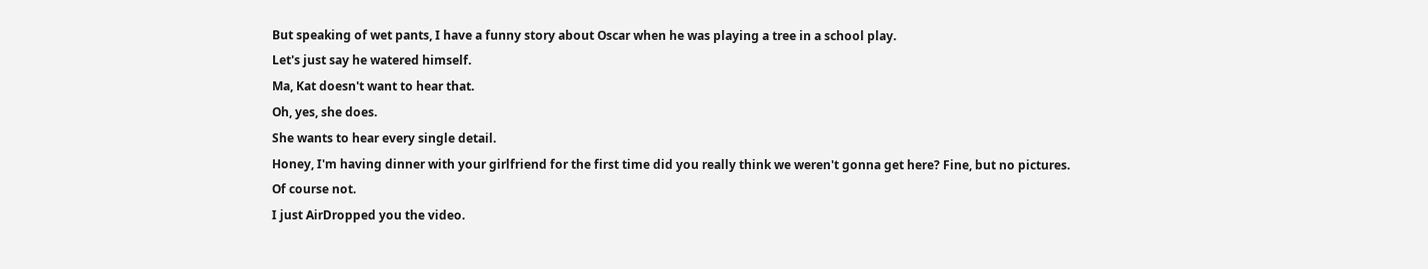But speaking of wet pants, I have a funny story about Oscar when he was playing a tree in a school play.
Let's just say he watered himself.
Ma, Kat doesn't want to hear that.
Oh, yes, she does.
She wants to hear every single detail.
Honey, I'm having dinner with your girlfriend for the first time did you really think we weren't gonna get here? Fine, but no pictures.
Of course not.
I just AirDropped you the video.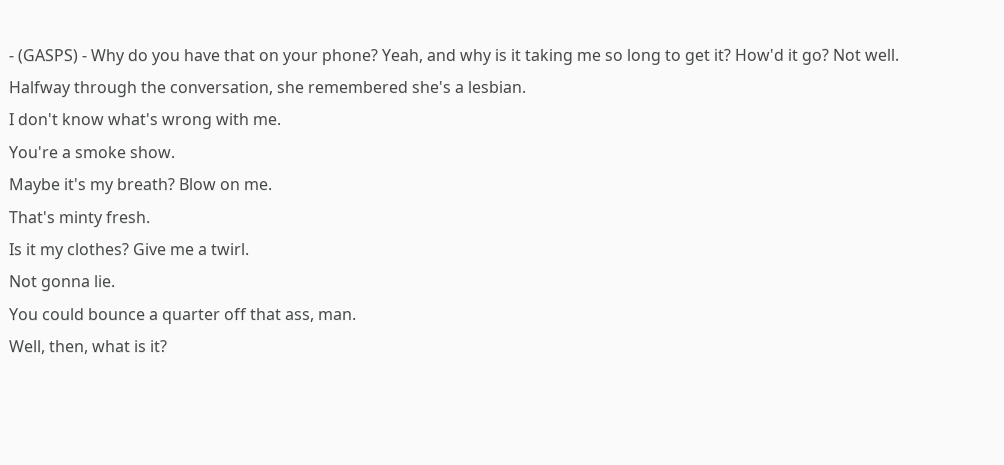- (GASPS) - Why do you have that on your phone? Yeah, and why is it taking me so long to get it? How'd it go? Not well.
Halfway through the conversation, she remembered she's a lesbian.
I don't know what's wrong with me.
You're a smoke show.
Maybe it's my breath? Blow on me.
That's minty fresh.
Is it my clothes? Give me a twirl.
Not gonna lie.
You could bounce a quarter off that ass, man.
Well, then, what is it?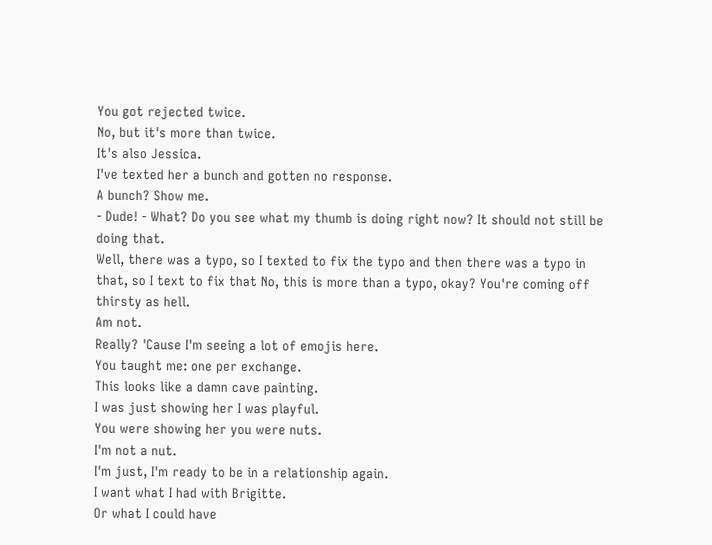You got rejected twice.
No, but it's more than twice.
It's also Jessica.
I've texted her a bunch and gotten no response.
A bunch? Show me.
- Dude! - What? Do you see what my thumb is doing right now? It should not still be doing that.
Well, there was a typo, so I texted to fix the typo and then there was a typo in that, so I text to fix that No, this is more than a typo, okay? You're coming off thirsty as hell.
Am not.
Really? 'Cause I'm seeing a lot of emojis here.
You taught me: one per exchange.
This looks like a damn cave painting.
I was just showing her I was playful.
You were showing her you were nuts.
I'm not a nut.
I'm just, I'm ready to be in a relationship again.
I want what I had with Brigitte.
Or what I could have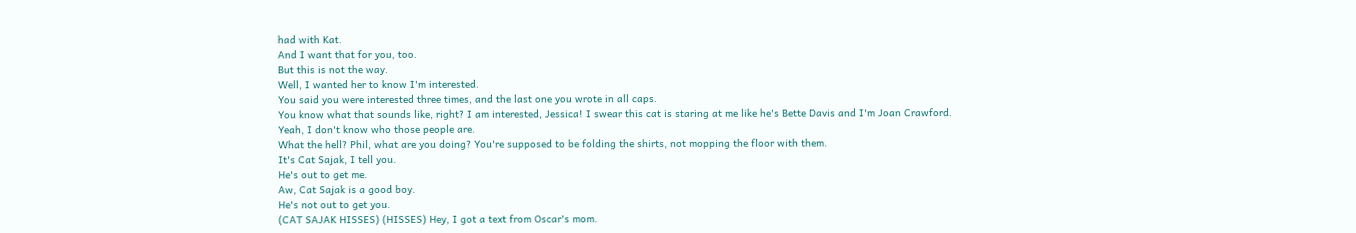had with Kat.
And I want that for you, too.
But this is not the way.
Well, I wanted her to know I'm interested.
You said you were interested three times, and the last one you wrote in all caps.
You know what that sounds like, right? I am interested, Jessica! I swear this cat is staring at me like he's Bette Davis and I'm Joan Crawford.
Yeah, I don't know who those people are.
What the hell? Phil, what are you doing? You're supposed to be folding the shirts, not mopping the floor with them.
It's Cat Sajak, I tell you.
He's out to get me.
Aw, Cat Sajak is a good boy.
He's not out to get you.
(CAT SAJAK HISSES) (HISSES) Hey, I got a text from Oscar's mom.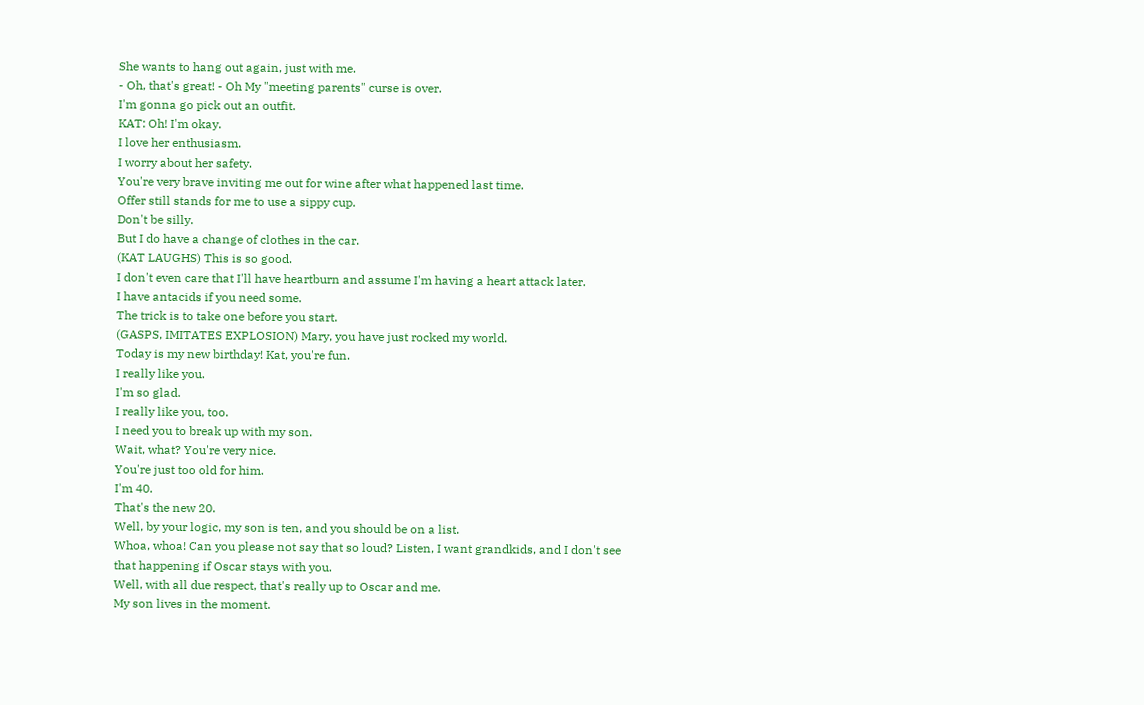She wants to hang out again, just with me.
- Oh, that's great! - Oh My "meeting parents" curse is over.
I'm gonna go pick out an outfit.
KAT: Oh! I'm okay.
I love her enthusiasm.
I worry about her safety.
You're very brave inviting me out for wine after what happened last time.
Offer still stands for me to use a sippy cup.
Don't be silly.
But I do have a change of clothes in the car.
(KAT LAUGHS) This is so good.
I don't even care that I'll have heartburn and assume I'm having a heart attack later.
I have antacids if you need some.
The trick is to take one before you start.
(GASPS, IMITATES EXPLOSION) Mary, you have just rocked my world.
Today is my new birthday! Kat, you're fun.
I really like you.
I'm so glad.
I really like you, too.
I need you to break up with my son.
Wait, what? You're very nice.
You're just too old for him.
I'm 40.
That's the new 20.
Well, by your logic, my son is ten, and you should be on a list.
Whoa, whoa! Can you please not say that so loud? Listen, I want grandkids, and I don't see that happening if Oscar stays with you.
Well, with all due respect, that's really up to Oscar and me.
My son lives in the moment.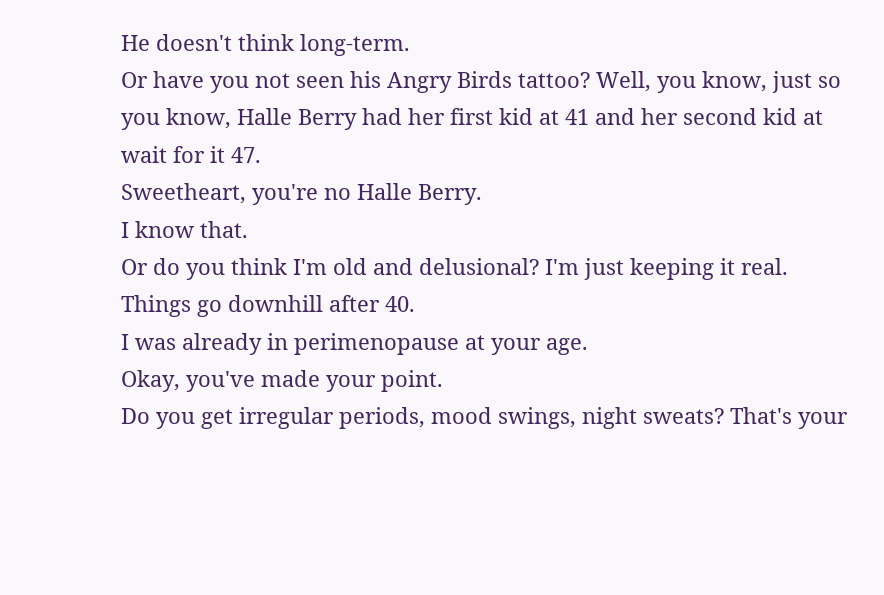He doesn't think long-term.
Or have you not seen his Angry Birds tattoo? Well, you know, just so you know, Halle Berry had her first kid at 41 and her second kid at wait for it 47.
Sweetheart, you're no Halle Berry.
I know that.
Or do you think I'm old and delusional? I'm just keeping it real.
Things go downhill after 40.
I was already in perimenopause at your age.
Okay, you've made your point.
Do you get irregular periods, mood swings, night sweats? That's your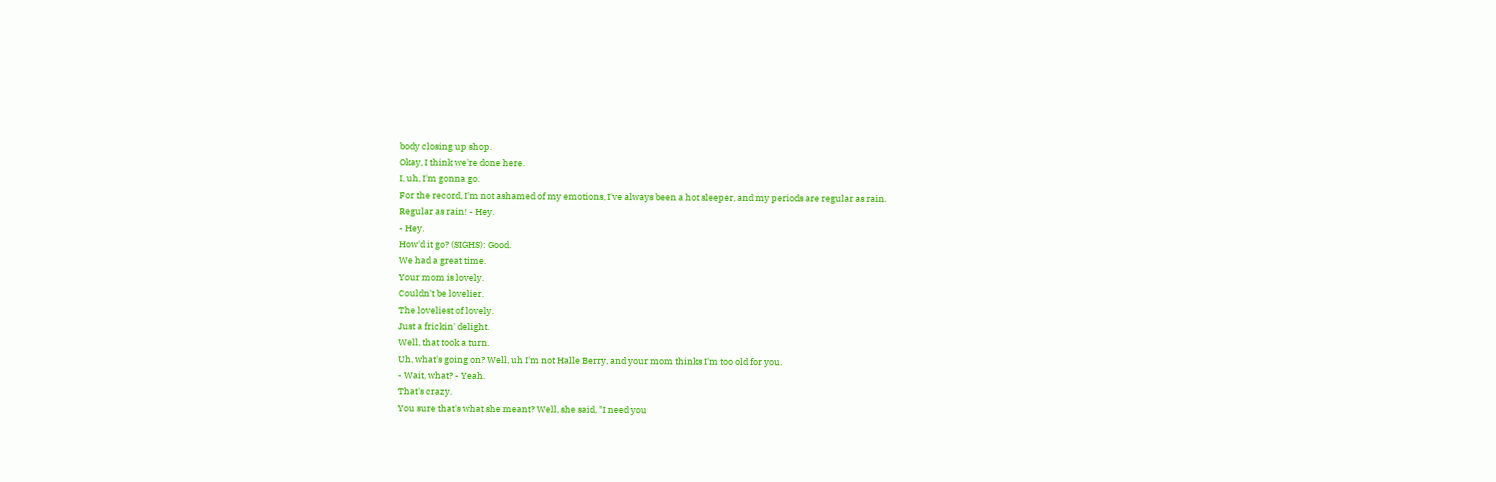body closing up shop.
Okay, I think we're done here.
I, uh, I'm gonna go.
For the record, I'm not ashamed of my emotions, I've always been a hot sleeper, and my periods are regular as rain.
Regular as rain! - Hey.
- Hey.
How'd it go? (SIGHS): Good.
We had a great time.
Your mom is lovely.
Couldn't be lovelier.
The loveliest of lovely.
Just a frickin' delight.
Well, that took a turn.
Uh, what's going on? Well, uh I'm not Halle Berry, and your mom thinks I'm too old for you.
- Wait, what? - Yeah.
That's crazy.
You sure that's what she meant? Well, she said, "I need you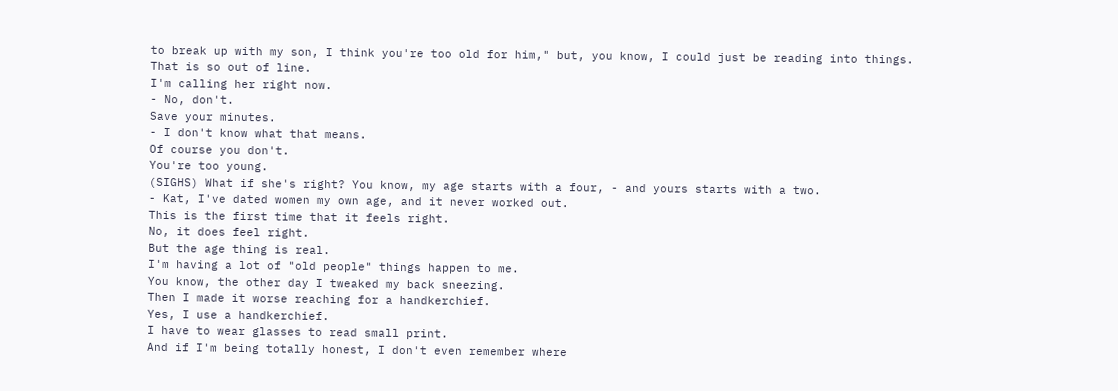to break up with my son, I think you're too old for him," but, you know, I could just be reading into things.
That is so out of line.
I'm calling her right now.
- No, don't.
Save your minutes.
- I don't know what that means.
Of course you don't.
You're too young.
(SIGHS) What if she's right? You know, my age starts with a four, - and yours starts with a two.
- Kat, I've dated women my own age, and it never worked out.
This is the first time that it feels right.
No, it does feel right.
But the age thing is real.
I'm having a lot of "old people" things happen to me.
You know, the other day I tweaked my back sneezing.
Then I made it worse reaching for a handkerchief.
Yes, I use a handkerchief.
I have to wear glasses to read small print.
And if I'm being totally honest, I don't even remember where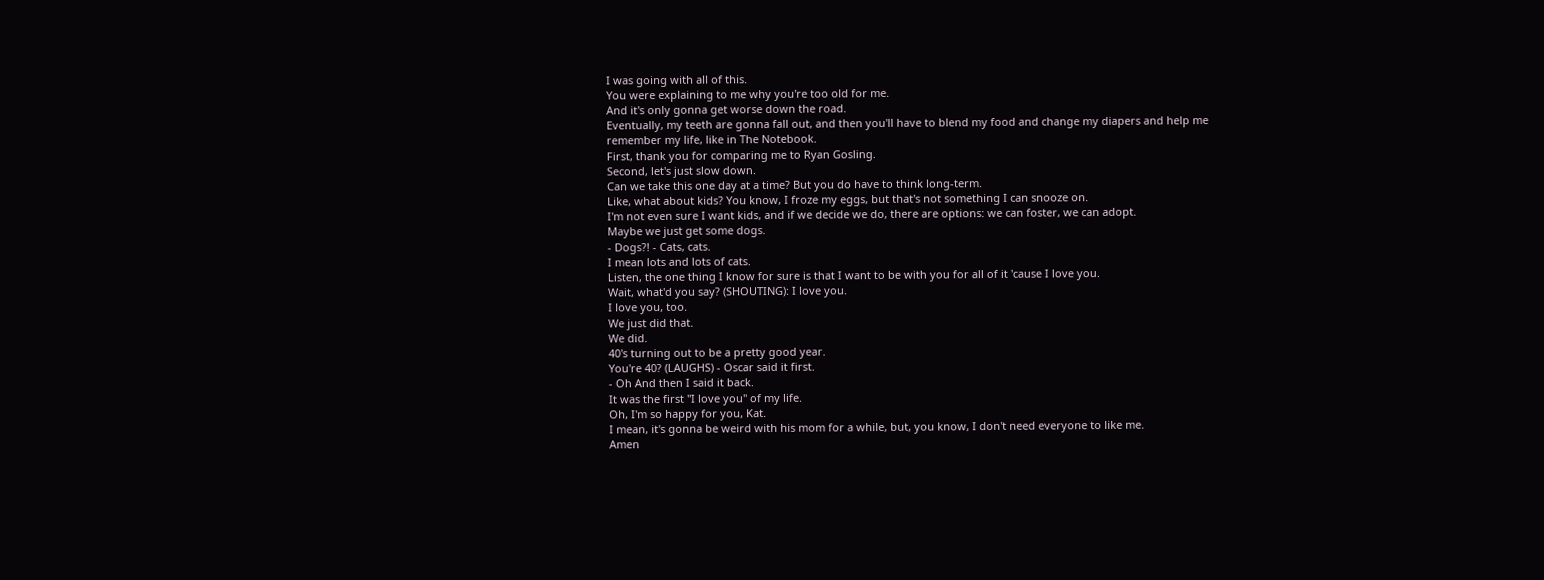I was going with all of this.
You were explaining to me why you're too old for me.
And it's only gonna get worse down the road.
Eventually, my teeth are gonna fall out, and then you'll have to blend my food and change my diapers and help me remember my life, like in The Notebook.
First, thank you for comparing me to Ryan Gosling.
Second, let's just slow down.
Can we take this one day at a time? But you do have to think long-term.
Like, what about kids? You know, I froze my eggs, but that's not something I can snooze on.
I'm not even sure I want kids, and if we decide we do, there are options: we can foster, we can adopt.
Maybe we just get some dogs.
- Dogs?! - Cats, cats.
I mean lots and lots of cats.
Listen, the one thing I know for sure is that I want to be with you for all of it 'cause I love you.
Wait, what'd you say? (SHOUTING): I love you.
I love you, too.
We just did that.
We did.
40's turning out to be a pretty good year.
You're 40? (LAUGHS) - Oscar said it first.
- Oh And then I said it back.
It was the first "I love you" of my life.
Oh, I'm so happy for you, Kat.
I mean, it's gonna be weird with his mom for a while, but, you know, I don't need everyone to like me.
Amen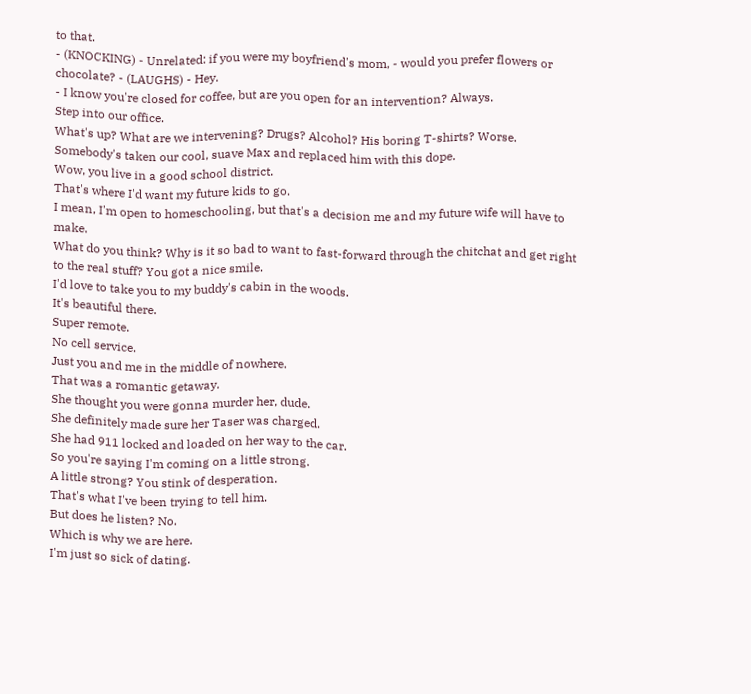to that.
- (KNOCKING) - Unrelated: if you were my boyfriend's mom, - would you prefer flowers or chocolate? - (LAUGHS) - Hey.
- I know you're closed for coffee, but are you open for an intervention? Always.
Step into our office.
What's up? What are we intervening? Drugs? Alcohol? His boring T-shirts? Worse.
Somebody's taken our cool, suave Max and replaced him with this dope.
Wow, you live in a good school district.
That's where I'd want my future kids to go.
I mean, I'm open to homeschooling, but that's a decision me and my future wife will have to make.
What do you think? Why is it so bad to want to fast-forward through the chitchat and get right to the real stuff? You got a nice smile.
I'd love to take you to my buddy's cabin in the woods.
It's beautiful there.
Super remote.
No cell service.
Just you and me in the middle of nowhere.
That was a romantic getaway.
She thought you were gonna murder her, dude.
She definitely made sure her Taser was charged.
She had 911 locked and loaded on her way to the car.
So you're saying I'm coming on a little strong.
A little strong? You stink of desperation.
That's what I've been trying to tell him.
But does he listen? No.
Which is why we are here.
I'm just so sick of dating.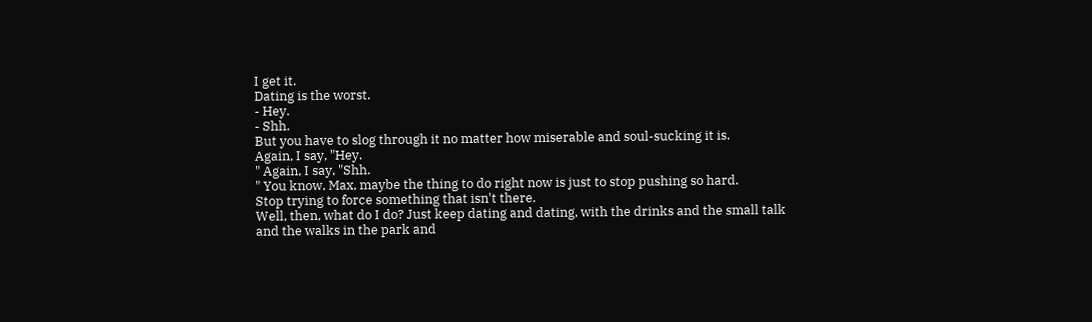I get it.
Dating is the worst.
- Hey.
- Shh.
But you have to slog through it no matter how miserable and soul-sucking it is.
Again, I say, "Hey.
" Again, I say, "Shh.
" You know, Max, maybe the thing to do right now is just to stop pushing so hard.
Stop trying to force something that isn't there.
Well, then, what do I do? Just keep dating and dating, with the drinks and the small talk and the walks in the park and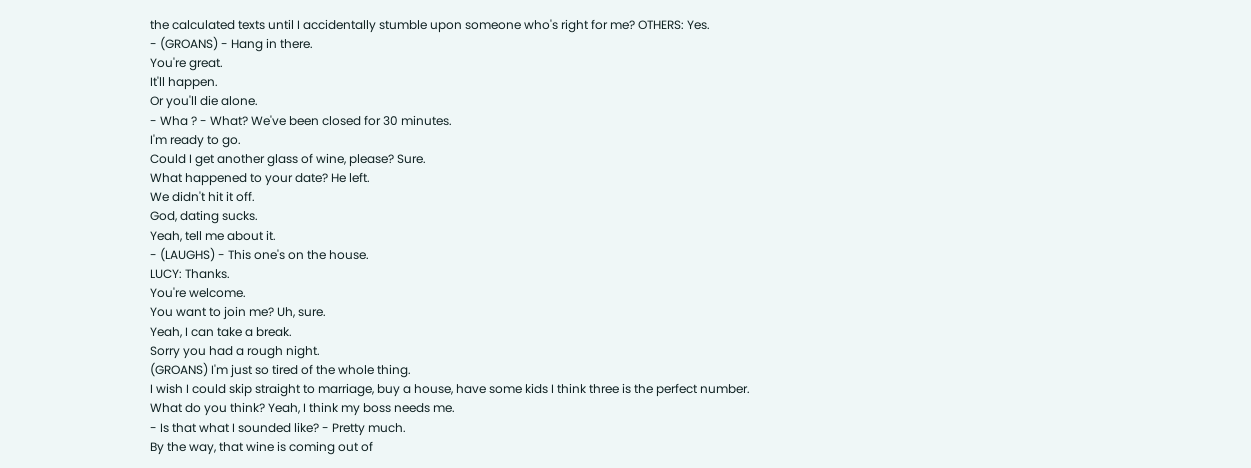the calculated texts until I accidentally stumble upon someone who's right for me? OTHERS: Yes.
- (GROANS) - Hang in there.
You're great.
It'll happen.
Or you'll die alone.
- Wha ? - What? We've been closed for 30 minutes.
I'm ready to go.
Could I get another glass of wine, please? Sure.
What happened to your date? He left.
We didn't hit it off.
God, dating sucks.
Yeah, tell me about it.
- (LAUGHS) - This one's on the house.
LUCY: Thanks.
You're welcome.
You want to join me? Uh, sure.
Yeah, I can take a break.
Sorry you had a rough night.
(GROANS) I'm just so tired of the whole thing.
I wish I could skip straight to marriage, buy a house, have some kids I think three is the perfect number.
What do you think? Yeah, I think my boss needs me.
- Is that what I sounded like? - Pretty much.
By the way, that wine is coming out of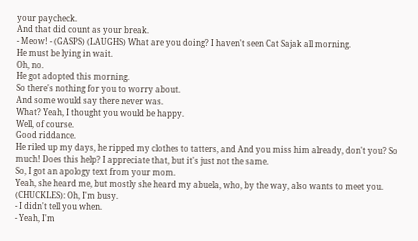your paycheck.
And that did count as your break.
- Meow! - (GASPS) (LAUGHS) What are you doing? I haven't seen Cat Sajak all morning.
He must be lying in wait.
Oh, no.
He got adopted this morning.
So there's nothing for you to worry about.
And some would say there never was.
What? Yeah, I thought you would be happy.
Well, of course.
Good riddance.
He riled up my days, he ripped my clothes to tatters, and And you miss him already, don't you? So much! Does this help? I appreciate that, but it's just not the same.
So, I got an apology text from your mom.
Yeah, she heard me, but mostly she heard my abuela, who, by the way, also wants to meet you.
(CHUCKLES): Oh, I'm busy.
- I didn't tell you when.
- Yeah, I'm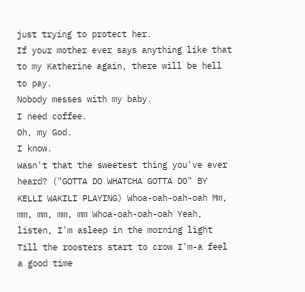just trying to protect her.
If your mother ever says anything like that to my Katherine again, there will be hell to pay.
Nobody messes with my baby.
I need coffee.
Oh, my God.
I know.
Wasn't that the sweetest thing you've ever heard? ("GOTTA DO WHATCHA GOTTA DO" BY KELLI WAKILI PLAYING) Whoa-oah-oah-oah Mm, mm, mm, mm, mm Whoa-oah-oah-oah Yeah, listen, I'm asleep in the morning light Till the roosters start to crow I'm-a feel a good time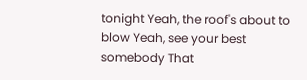tonight Yeah, the roof's about to blow Yeah, see your best somebody That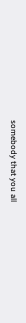somebody that you all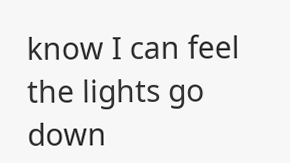know I can feel the lights go down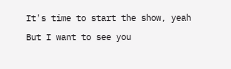It's time to start the show, yeah But I want to see you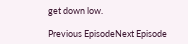get down low.

Previous EpisodeNext Episode